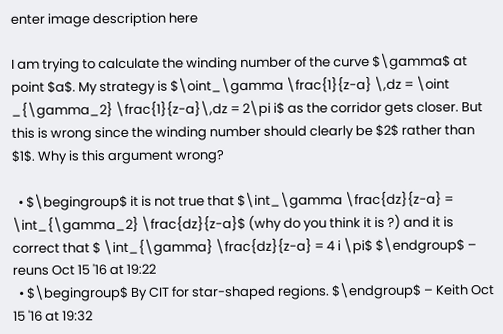enter image description here

I am trying to calculate the winding number of the curve $\gamma$ at point $a$. My strategy is $\oint_\gamma \frac{1}{z-a} \,dz = \oint _{\gamma_2} \frac{1}{z-a}\,dz = 2\pi i$ as the corridor gets closer. But this is wrong since the winding number should clearly be $2$ rather than $1$. Why is this argument wrong?

  • $\begingroup$ it is not true that $\int_\gamma \frac{dz}{z-a} = \int_{\gamma_2} \frac{dz}{z-a}$ (why do you think it is ?) and it is correct that $ \int_{\gamma} \frac{dz}{z-a} = 4 i \pi$ $\endgroup$ – reuns Oct 15 '16 at 19:22
  • $\begingroup$ By CIT for star-shaped regions. $\endgroup$ – Keith Oct 15 '16 at 19:32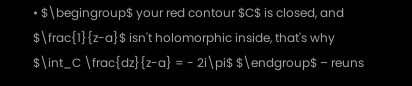• $\begingroup$ your red contour $C$ is closed, and $\frac{1}{z-a}$ isn't holomorphic inside, that's why $\int_C \frac{dz}{z-a} = - 2i\pi$ $\endgroup$ – reuns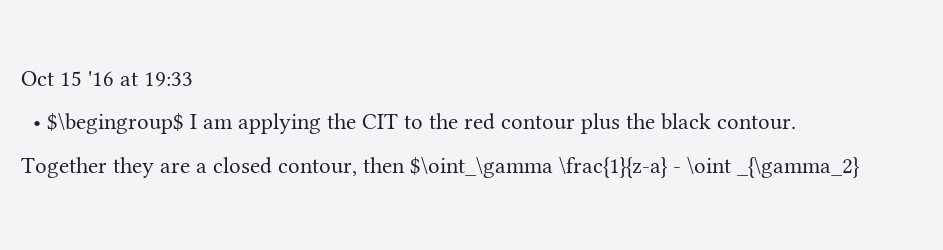Oct 15 '16 at 19:33
  • $\begingroup$ I am applying the CIT to the red contour plus the black contour. Together they are a closed contour, then $\oint_\gamma \frac{1}{z-a} - \oint _{\gamma_2}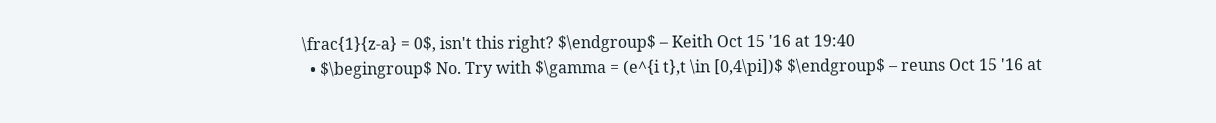\frac{1}{z-a} = 0$, isn't this right? $\endgroup$ – Keith Oct 15 '16 at 19:40
  • $\begingroup$ No. Try with $\gamma = (e^{i t},t \in [0,4\pi])$ $\endgroup$ – reuns Oct 15 '16 at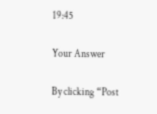19:45

Your Answer

By clicking “Post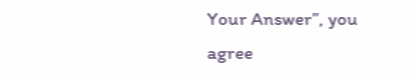Your Answer”, you agree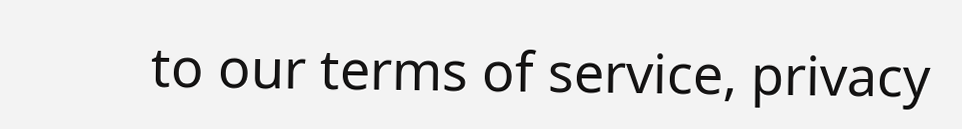to our terms of service, privacy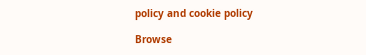policy and cookie policy

Browse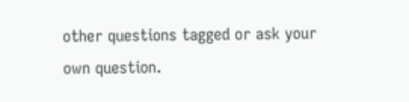other questions tagged or ask your own question.